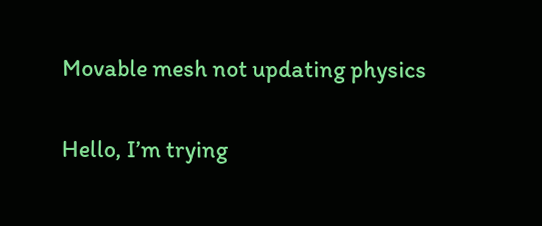Movable mesh not updating physics

Hello, I’m trying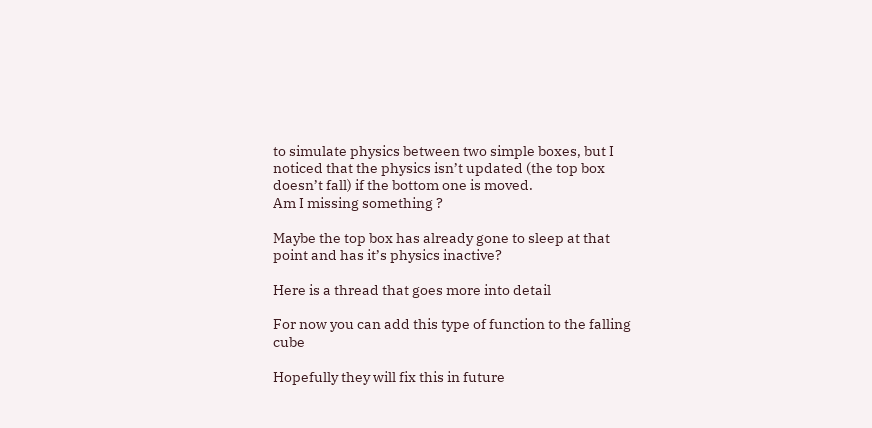to simulate physics between two simple boxes, but I noticed that the physics isn’t updated (the top box doesn’t fall) if the bottom one is moved.
Am I missing something ?

Maybe the top box has already gone to sleep at that point and has it’s physics inactive?

Here is a thread that goes more into detail

For now you can add this type of function to the falling cube

Hopefully they will fix this in future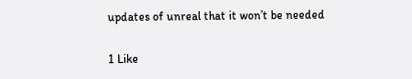updates of unreal that it won’t be needed

1 Like